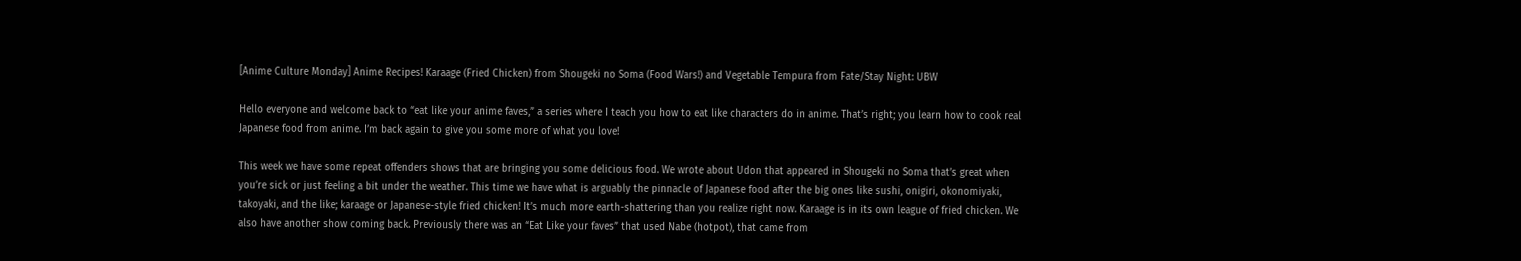[Anime Culture Monday] Anime Recipes! Karaage (Fried Chicken) from Shougeki no Soma (Food Wars!) and Vegetable Tempura from Fate/Stay Night: UBW

Hello everyone and welcome back to “eat like your anime faves,” a series where I teach you how to eat like characters do in anime. That’s right; you learn how to cook real Japanese food from anime. I’m back again to give you some more of what you love!

This week we have some repeat offenders shows that are bringing you some delicious food. We wrote about Udon that appeared in Shougeki no Soma that’s great when you’re sick or just feeling a bit under the weather. This time we have what is arguably the pinnacle of Japanese food after the big ones like sushi, onigiri, okonomiyaki, takoyaki, and the like; karaage or Japanese-style fried chicken! It’s much more earth-shattering than you realize right now. Karaage is in its own league of fried chicken. We also have another show coming back. Previously there was an “Eat Like your faves” that used Nabe (hotpot), that came from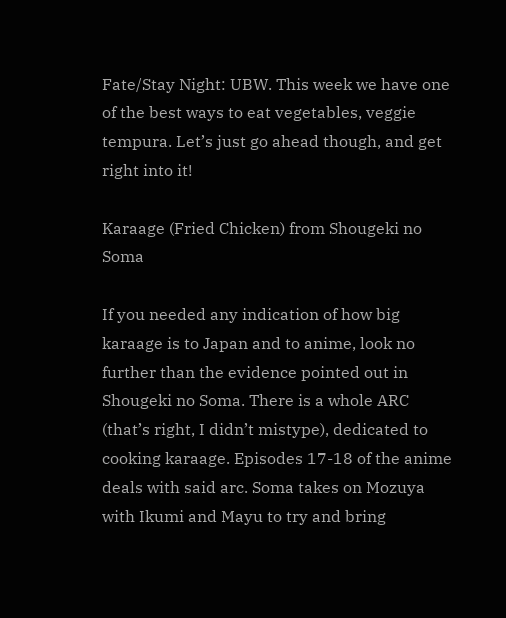Fate/Stay Night: UBW. This week we have one of the best ways to eat vegetables, veggie tempura. Let’s just go ahead though, and get right into it!

Karaage (Fried Chicken) from Shougeki no Soma

If you needed any indication of how big karaage is to Japan and to anime, look no further than the evidence pointed out in Shougeki no Soma. There is a whole ARC (that’s right, I didn’t mistype), dedicated to cooking karaage. Episodes 17-18 of the anime deals with said arc. Soma takes on Mozuya with Ikumi and Mayu to try and bring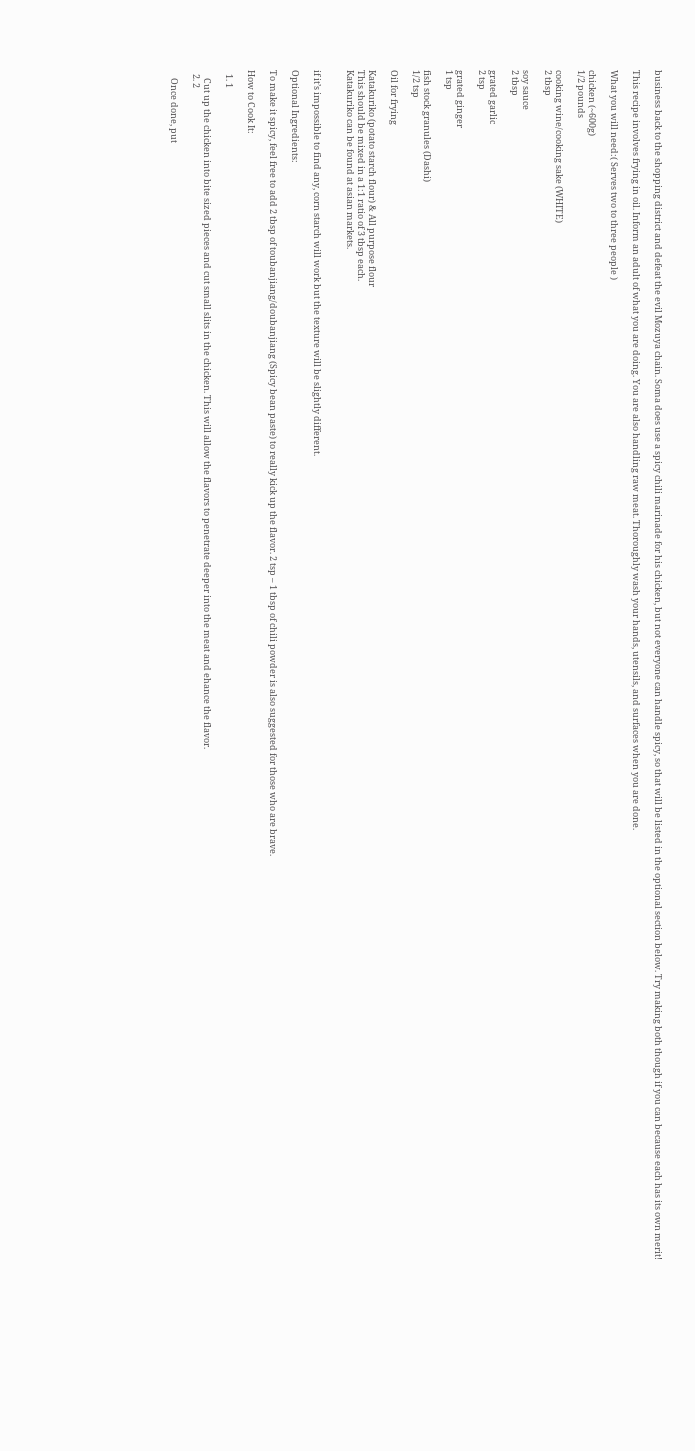business back to the shopping district and defeat the evil Mozuya chain. Soma does use a spicy chili marinade for his chicken, but not everyone can handle spicy, so that will be listed in the optional section below. Try making both though if you can because each has its own merit!

This recipe involves frying in oil. Inform an adult of what you are doing. You are also handling raw meat. Thoroughly wash your hands, utensils, and surfaces when you are done.

What you will need:( Serves two to three people )

chicken (~600g)
1/2 pounds

cooking wine/cooking sake (WHITE)
2 tbsp

soy sauce
2 tbsp

grated garlic
2 tsp

grated ginger
1 tsp

fish stock granules (Dashi)
1/2 tsp

Oil for frying

Katakuriko (potato starch flour) & All purpose flour
This should be mixed in a 1:1 ratio of 3 tbsp each.
Katakuriko can be found at asian markets.


if it’s impossible to find any, corn starch will work but the texture will be slightly different.

Optional Ingredients:

To make it spicy, feel free to add 2 tbsp of toubanjiang/doubanjiang (Spicy bean paste) to really kick up the flavor. 2 tsp – 1 tbsp of chili powder is also suggested for those who are brave.

How to Cook It:

  1. 1

    Cut up the chicken into bite sized pieces and cut small slits in the chicken. This will allow the flavors to penetrate deeper into the meat and ehance the flavor.
  2. 2

    Once done, put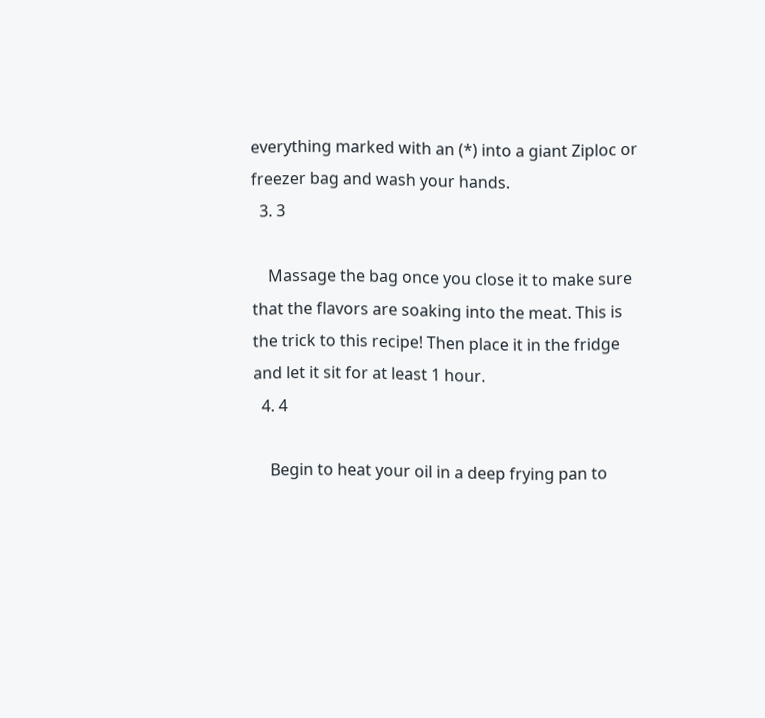everything marked with an (*) into a giant Ziploc or freezer bag and wash your hands.
  3. 3

    Massage the bag once you close it to make sure that the flavors are soaking into the meat. This is the trick to this recipe! Then place it in the fridge and let it sit for at least 1 hour.
  4. 4

    Begin to heat your oil in a deep frying pan to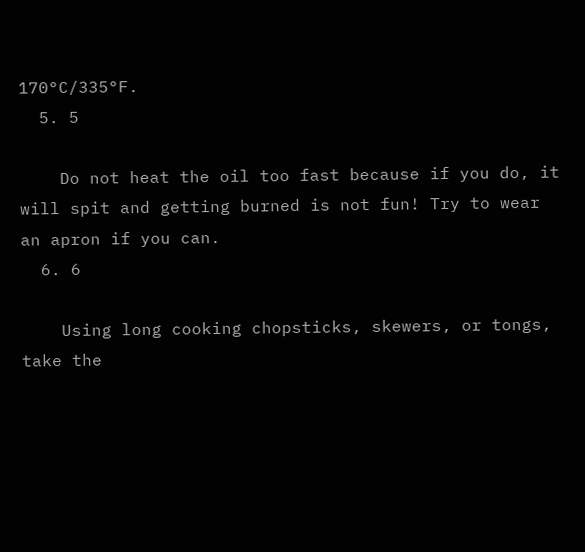170°C/335°F.
  5. 5

    Do not heat the oil too fast because if you do, it will spit and getting burned is not fun! Try to wear an apron if you can.
  6. 6

    Using long cooking chopsticks, skewers, or tongs, take the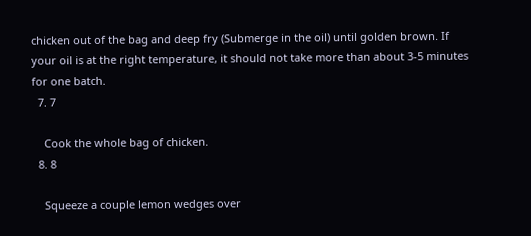chicken out of the bag and deep fry (Submerge in the oil) until golden brown. If your oil is at the right temperature, it should not take more than about 3-5 minutes for one batch.
  7. 7

    Cook the whole bag of chicken.
  8. 8

    Squeeze a couple lemon wedges over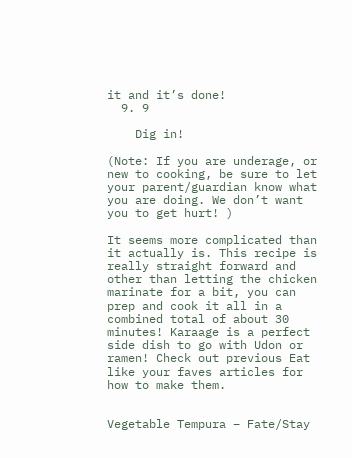it and it’s done!
  9. 9

    Dig in!

(Note: If you are underage, or new to cooking, be sure to let your parent/guardian know what you are doing. We don’t want you to get hurt! )

It seems more complicated than it actually is. This recipe is really straight forward and other than letting the chicken marinate for a bit, you can prep and cook it all in a combined total of about 30 minutes! Karaage is a perfect side dish to go with Udon or ramen! Check out previous Eat like your faves articles for how to make them.


Vegetable Tempura – Fate/Stay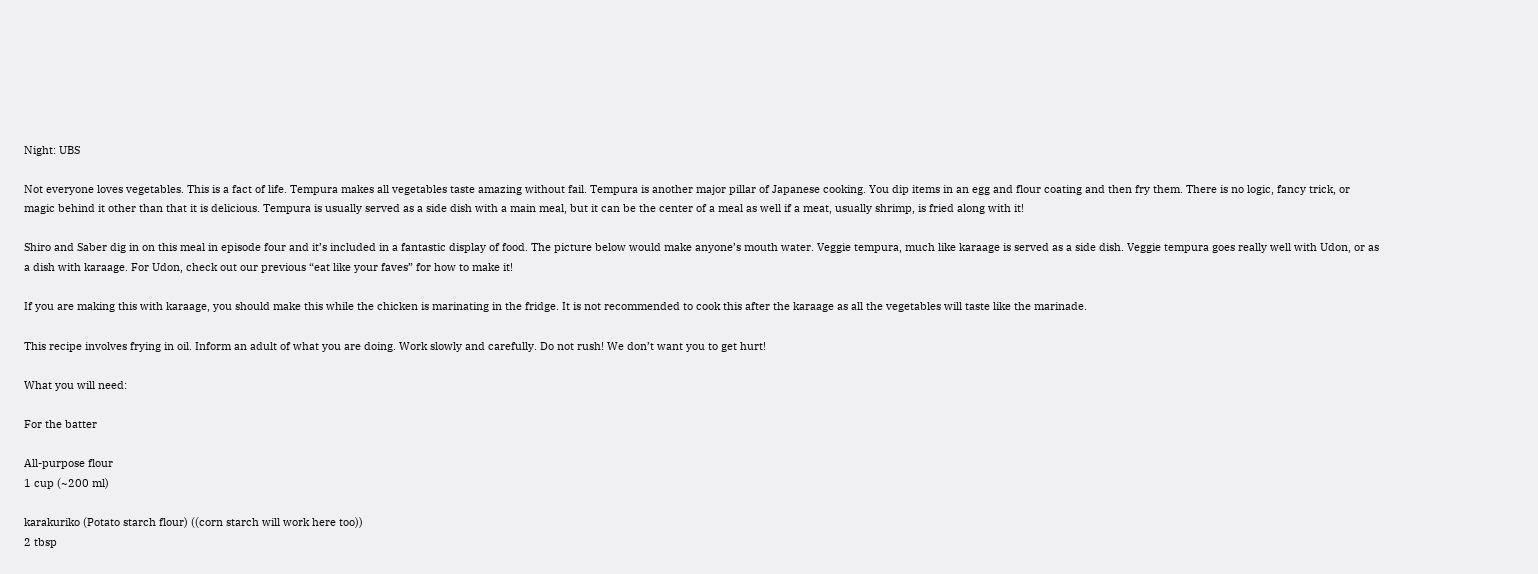Night: UBS

Not everyone loves vegetables. This is a fact of life. Tempura makes all vegetables taste amazing without fail. Tempura is another major pillar of Japanese cooking. You dip items in an egg and flour coating and then fry them. There is no logic, fancy trick, or magic behind it other than that it is delicious. Tempura is usually served as a side dish with a main meal, but it can be the center of a meal as well if a meat, usually shrimp, is fried along with it!

Shiro and Saber dig in on this meal in episode four and it’s included in a fantastic display of food. The picture below would make anyone’s mouth water. Veggie tempura, much like karaage is served as a side dish. Veggie tempura goes really well with Udon, or as a dish with karaage. For Udon, check out our previous “eat like your faves” for how to make it!

If you are making this with karaage, you should make this while the chicken is marinating in the fridge. It is not recommended to cook this after the karaage as all the vegetables will taste like the marinade.

This recipe involves frying in oil. Inform an adult of what you are doing. Work slowly and carefully. Do not rush! We don’t want you to get hurt!

What you will need:

For the batter

All-purpose flour
1 cup (~200 ml)

karakuriko (Potato starch flour) ((corn starch will work here too))
2 tbsp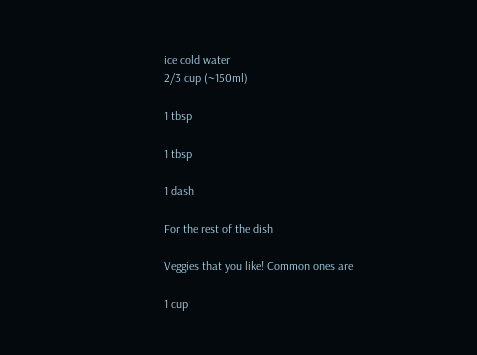ice cold water
2/3 cup (~150ml)

1 tbsp

1 tbsp

1 dash

For the rest of the dish

Veggies that you like! Common ones are

1 cup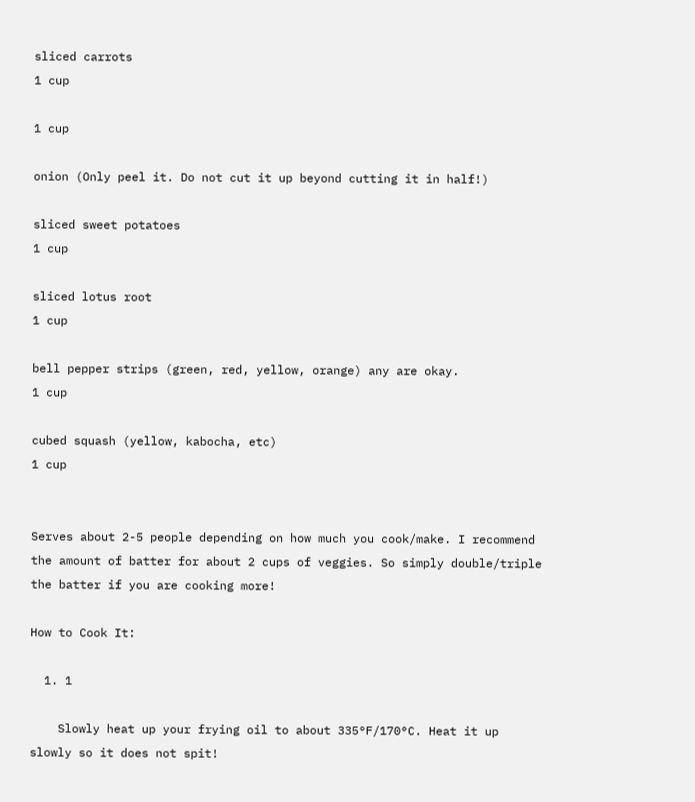sliced carrots
1 cup

1 cup

onion (Only peel it. Do not cut it up beyond cutting it in half!)

sliced sweet potatoes
1 cup

sliced lotus root
1 cup

bell pepper strips (green, red, yellow, orange) any are okay.
1 cup

cubed squash (yellow, kabocha, etc)
1 cup


Serves about 2-5 people depending on how much you cook/make. I recommend the amount of batter for about 2 cups of veggies. So simply double/triple the batter if you are cooking more!

How to Cook It:

  1. 1

    Slowly heat up your frying oil to about 335°F/170°C. Heat it up slowly so it does not spit!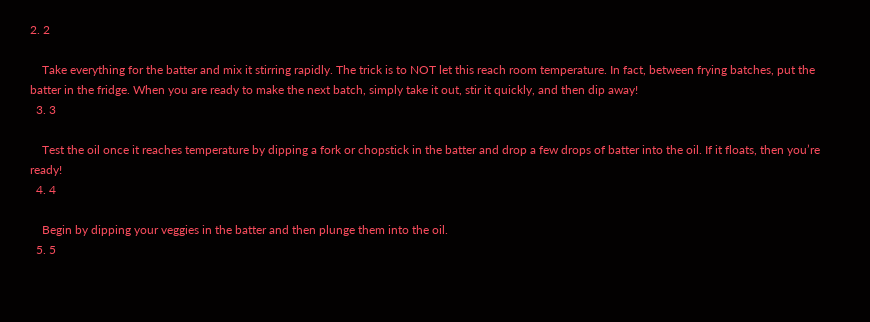2. 2

    Take everything for the batter and mix it stirring rapidly. The trick is to NOT let this reach room temperature. In fact, between frying batches, put the batter in the fridge. When you are ready to make the next batch, simply take it out, stir it quickly, and then dip away!
  3. 3

    Test the oil once it reaches temperature by dipping a fork or chopstick in the batter and drop a few drops of batter into the oil. If it floats, then you’re ready!
  4. 4

    Begin by dipping your veggies in the batter and then plunge them into the oil.
  5. 5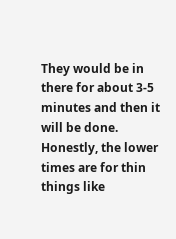They would be in there for about 3-5 minutes and then it will be done. Honestly, the lower times are for thin things like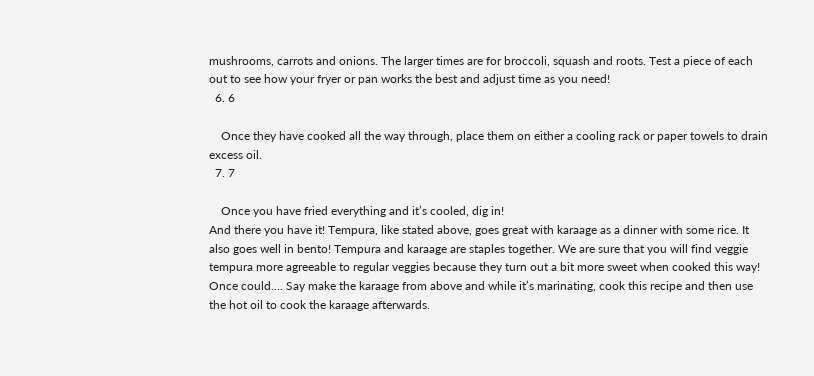mushrooms, carrots and onions. The larger times are for broccoli, squash and roots. Test a piece of each out to see how your fryer or pan works the best and adjust time as you need!
  6. 6

    Once they have cooked all the way through, place them on either a cooling rack or paper towels to drain excess oil.
  7. 7

    Once you have fried everything and it’s cooled, dig in!
And there you have it! Tempura, like stated above, goes great with karaage as a dinner with some rice. It also goes well in bento! Tempura and karaage are staples together. We are sure that you will find veggie tempura more agreeable to regular veggies because they turn out a bit more sweet when cooked this way! Once could…. Say make the karaage from above and while it’s marinating, cook this recipe and then use the hot oil to cook the karaage afterwards.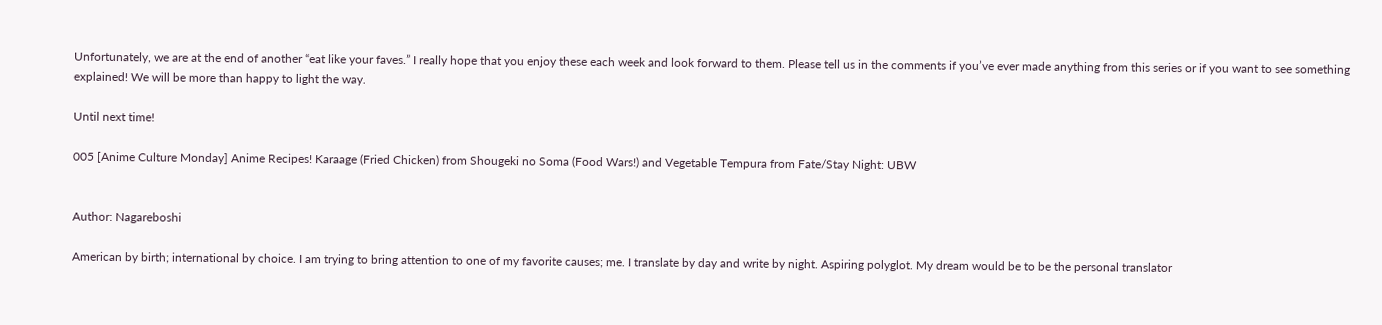Unfortunately, we are at the end of another “eat like your faves.” I really hope that you enjoy these each week and look forward to them. Please tell us in the comments if you’ve ever made anything from this series or if you want to see something explained! We will be more than happy to light the way.

Until next time!

005 [Anime Culture Monday] Anime Recipes! Karaage (Fried Chicken) from Shougeki no Soma (Food Wars!) and Vegetable Tempura from Fate/Stay Night: UBW


Author: Nagareboshi

American by birth; international by choice. I am trying to bring attention to one of my favorite causes; me. I translate by day and write by night. Aspiring polyglot. My dream would be to be the personal translator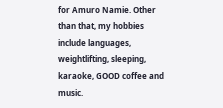for Amuro Namie. Other than that, my hobbies include languages, weightlifting, sleeping, karaoke, GOOD coffee and music.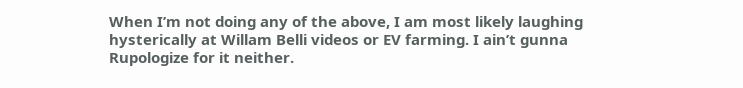When I’m not doing any of the above, I am most likely laughing hysterically at Willam Belli videos or EV farming. I ain’t gunna Rupologize for it neither.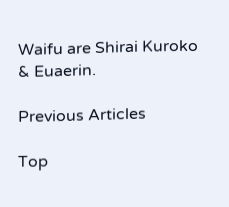Waifu are Shirai Kuroko & Euaerin.

Previous Articles

Top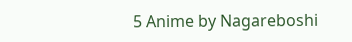5 Anime by Nagareboshi